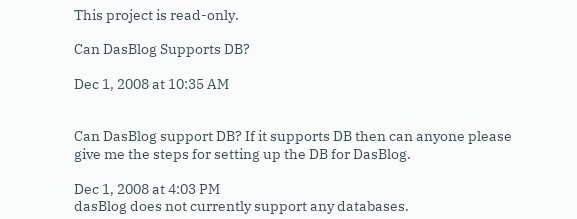This project is read-only.

Can DasBlog Supports DB?

Dec 1, 2008 at 10:35 AM


Can DasBlog support DB? If it supports DB then can anyone please give me the steps for setting up the DB for DasBlog.

Dec 1, 2008 at 4:03 PM
dasBlog does not currently support any databases.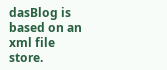dasBlog is based on an xml file store.